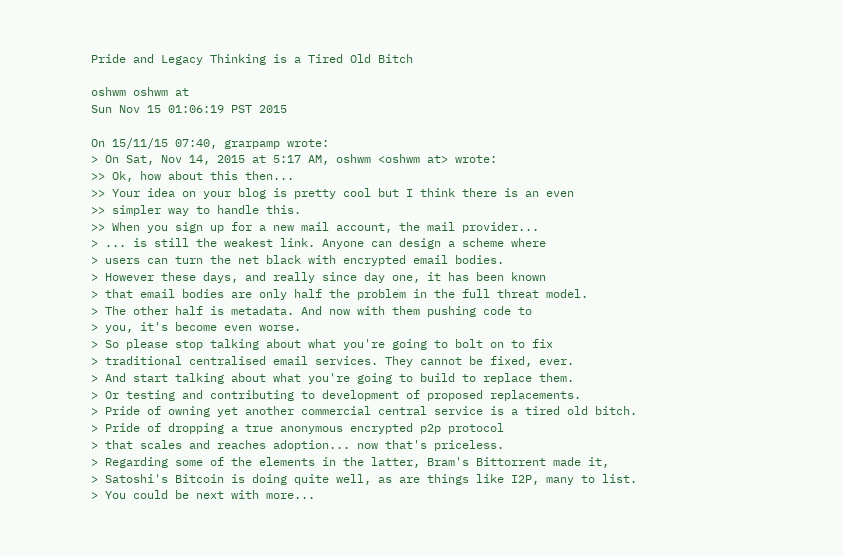Pride and Legacy Thinking is a Tired Old Bitch

oshwm oshwm at
Sun Nov 15 01:06:19 PST 2015

On 15/11/15 07:40, grarpamp wrote:
> On Sat, Nov 14, 2015 at 5:17 AM, oshwm <oshwm at> wrote:
>> Ok, how about this then...
>> Your idea on your blog is pretty cool but I think there is an even
>> simpler way to handle this.
>> When you sign up for a new mail account, the mail provider...
> ... is still the weakest link. Anyone can design a scheme where
> users can turn the net black with encrypted email bodies.
> However these days, and really since day one, it has been known
> that email bodies are only half the problem in the full threat model.
> The other half is metadata. And now with them pushing code to
> you, it's become even worse.
> So please stop talking about what you're going to bolt on to fix
> traditional centralised email services. They cannot be fixed, ever.
> And start talking about what you're going to build to replace them.
> Or testing and contributing to development of proposed replacements.
> Pride of owning yet another commercial central service is a tired old bitch.
> Pride of dropping a true anonymous encrypted p2p protocol
> that scales and reaches adoption... now that's priceless.
> Regarding some of the elements in the latter, Bram's Bittorrent made it,
> Satoshi's Bitcoin is doing quite well, as are things like I2P, many to list.
> You could be next with more...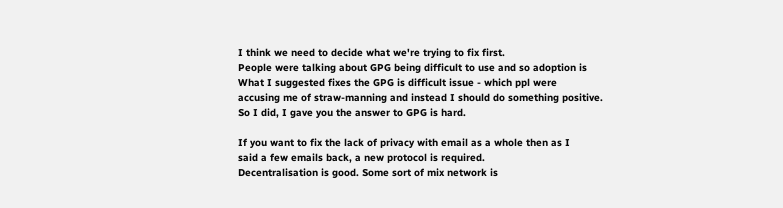I think we need to decide what we're trying to fix first.
People were talking about GPG being difficult to use and so adoption is
What I suggested fixes the GPG is difficult issue - which ppl were
accusing me of straw-manning and instead I should do something positive.
So I did, I gave you the answer to GPG is hard.

If you want to fix the lack of privacy with email as a whole then as I
said a few emails back, a new protocol is required.
Decentralisation is good. Some sort of mix network is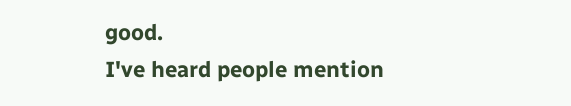good.
I've heard people mention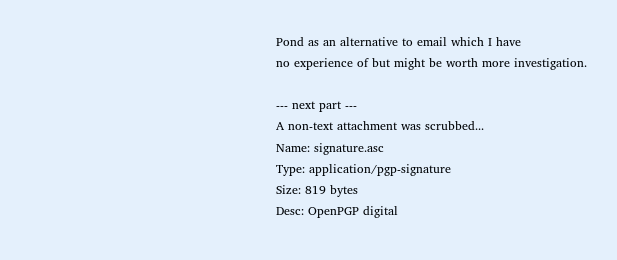Pond as an alternative to email which I have
no experience of but might be worth more investigation.

--- next part ---
A non-text attachment was scrubbed...
Name: signature.asc
Type: application/pgp-signature
Size: 819 bytes
Desc: OpenPGP digital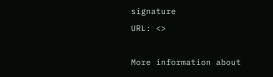signature
URL: <>

More information about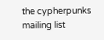the cypherpunks mailing list